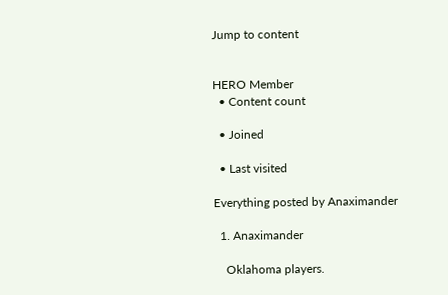Jump to content


HERO Member
  • Content count

  • Joined

  • Last visited

Everything posted by Anaximander

  1. Anaximander

    Oklahoma players.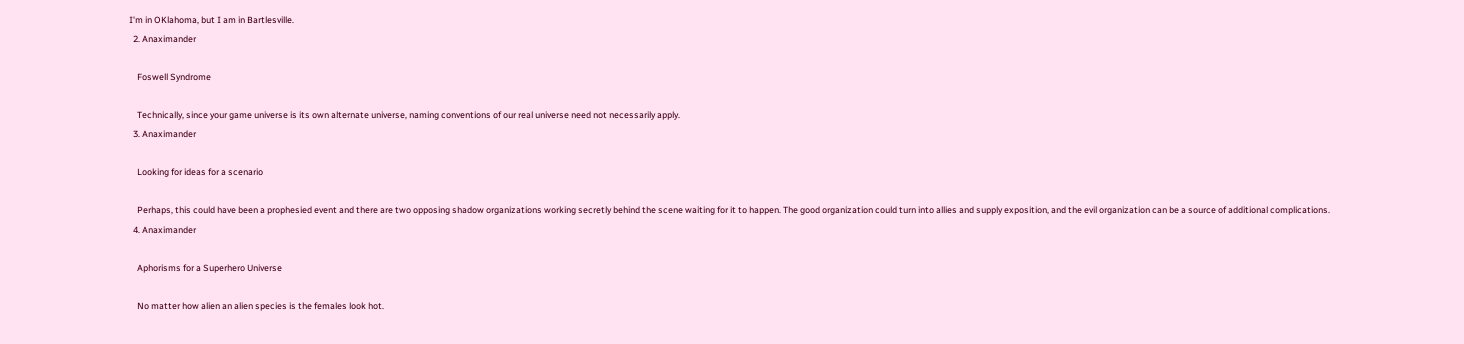I'm in OKlahoma, but I am in Bartlesville.
  2. Anaximander

    Foswell Syndrome

    Technically, since your game universe is its own alternate universe, naming conventions of our real universe need not necessarily apply.
  3. Anaximander

    Looking for ideas for a scenario

    Perhaps, this could have been a prophesied event and there are two opposing shadow organizations working secretly behind the scene waiting for it to happen. The good organization could turn into allies and supply exposition, and the evil organization can be a source of additional complications.
  4. Anaximander

    Aphorisms for a Superhero Universe

    No matter how alien an alien species is the females look hot.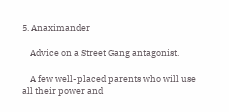5. Anaximander

    Advice on a Street Gang antagonist.

    A few well-placed parents who will use all their power and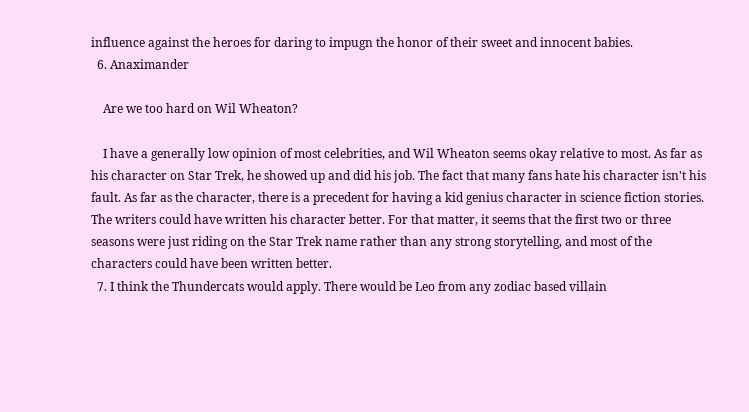influence against the heroes for daring to impugn the honor of their sweet and innocent babies.
  6. Anaximander

    Are we too hard on Wil Wheaton?

    I have a generally low opinion of most celebrities, and Wil Wheaton seems okay relative to most. As far as his character on Star Trek, he showed up and did his job. The fact that many fans hate his character isn't his fault. As far as the character, there is a precedent for having a kid genius character in science fiction stories. The writers could have written his character better. For that matter, it seems that the first two or three seasons were just riding on the Star Trek name rather than any strong storytelling, and most of the characters could have been written better.
  7. I think the Thundercats would apply. There would be Leo from any zodiac based villain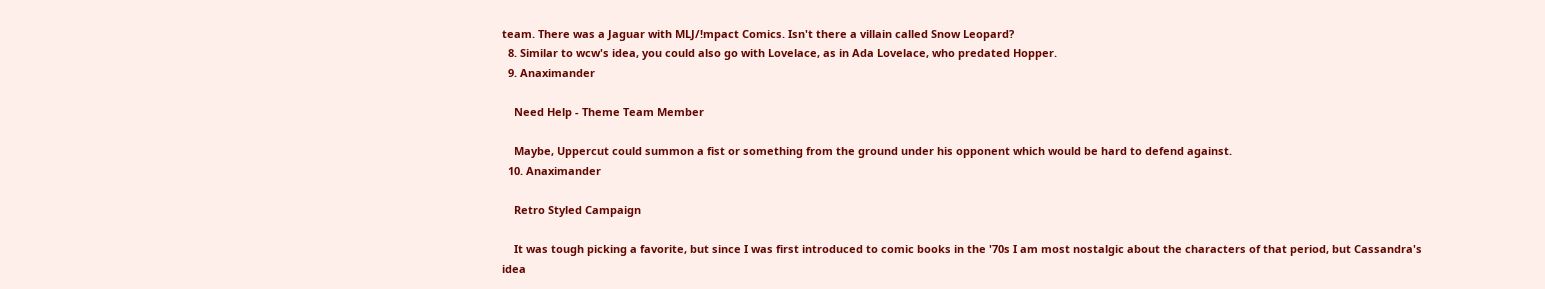team. There was a Jaguar with MLJ/!mpact Comics. Isn't there a villain called Snow Leopard?
  8. Similar to wcw's idea, you could also go with Lovelace, as in Ada Lovelace, who predated Hopper.
  9. Anaximander

    Need Help - Theme Team Member

    Maybe, Uppercut could summon a fist or something from the ground under his opponent which would be hard to defend against.
  10. Anaximander

    Retro Styled Campaign

    It was tough picking a favorite, but since I was first introduced to comic books in the '70s I am most nostalgic about the characters of that period, but Cassandra's idea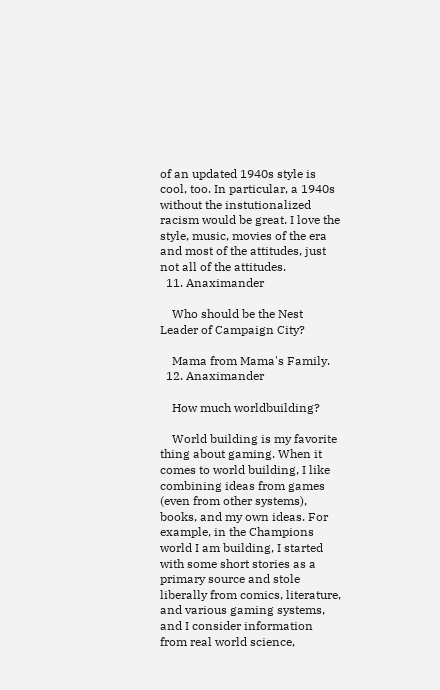of an updated 1940s style is cool, too. In particular, a 1940s without the instutionalized racism would be great. I love the style, music, movies of the era and most of the attitudes, just not all of the attitudes.
  11. Anaximander

    Who should be the Nest Leader of Campaign City?

    Mama from Mama's Family.
  12. Anaximander

    How much worldbuilding?

    World building is my favorite thing about gaming. When it comes to world building, I like combining ideas from games (even from other systems), books, and my own ideas. For example, in the Champions world I am building, I started with some short stories as a primary source and stole liberally from comics, literature, and various gaming systems, and I consider information from real world science,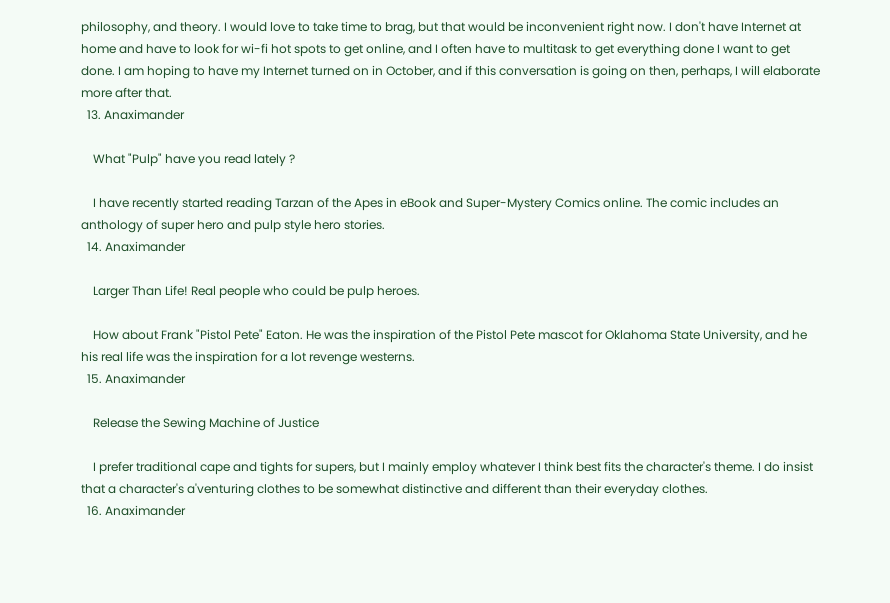philosophy, and theory. I would love to take time to brag, but that would be inconvenient right now. I don't have Internet at home and have to look for wi-fi hot spots to get online, and I often have to multitask to get everything done I want to get done. I am hoping to have my Internet turned on in October, and if this conversation is going on then, perhaps, I will elaborate more after that.
  13. Anaximander

    What "Pulp" have you read lately ?

    I have recently started reading Tarzan of the Apes in eBook and Super-Mystery Comics online. The comic includes an anthology of super hero and pulp style hero stories.
  14. Anaximander

    Larger Than Life! Real people who could be pulp heroes.

    How about Frank "Pistol Pete" Eaton. He was the inspiration of the Pistol Pete mascot for Oklahoma State University, and he his real life was the inspiration for a lot revenge westerns.
  15. Anaximander

    Release the Sewing Machine of Justice

    I prefer traditional cape and tights for supers, but I mainly employ whatever I think best fits the character's theme. I do insist that a character's a'venturing clothes to be somewhat distinctive and different than their everyday clothes.
  16. Anaximander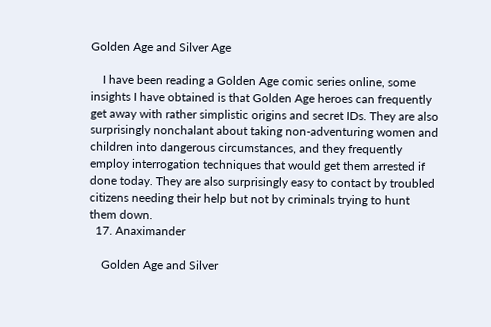Golden Age and Silver Age

    I have been reading a Golden Age comic series online, some insights I have obtained is that Golden Age heroes can frequently get away with rather simplistic origins and secret IDs. They are also surprisingly nonchalant about taking non-adventuring women and children into dangerous circumstances, and they frequently employ interrogation techniques that would get them arrested if done today. They are also surprisingly easy to contact by troubled citizens needing their help but not by criminals trying to hunt them down.
  17. Anaximander

    Golden Age and Silver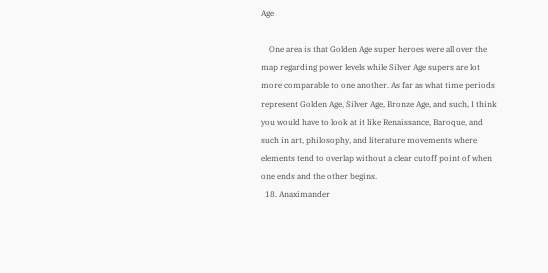Age

    One area is that Golden Age super heroes were all over the map regarding power levels while Silver Age supers are lot more comparable to one another. As far as what time periods represent Golden Age, Silver Age, Bronze Age, and such, I think you would have to look at it like Renaissance, Baroque, and such in art, philosophy, and literature movements where elements tend to overlap without a clear cutoff point of when one ends and the other begins.
  18. Anaximander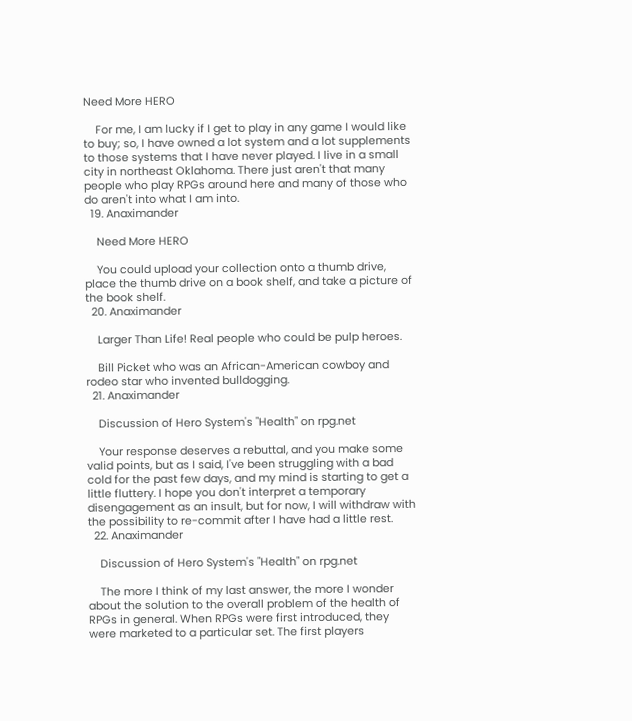Need More HERO

    For me, I am lucky if I get to play in any game I would like to buy; so, I have owned a lot system and a lot supplements to those systems that I have never played. I live in a small city in northeast Oklahoma. There just aren't that many people who play RPGs around here and many of those who do aren't into what I am into.
  19. Anaximander

    Need More HERO

    You could upload your collection onto a thumb drive, place the thumb drive on a book shelf, and take a picture of the book shelf.
  20. Anaximander

    Larger Than Life! Real people who could be pulp heroes.

    Bill Picket who was an African-American cowboy and rodeo star who invented bulldogging.
  21. Anaximander

    Discussion of Hero System's "Health" on rpg.net

    Your response deserves a rebuttal, and you make some valid points, but as I said, I've been struggling with a bad cold for the past few days, and my mind is starting to get a little fluttery. I hope you don't interpret a temporary disengagement as an insult, but for now, I will withdraw with the possibility to re-commit after I have had a little rest.
  22. Anaximander

    Discussion of Hero System's "Health" on rpg.net

    The more I think of my last answer, the more I wonder about the solution to the overall problem of the health of RPGs in general. When RPGs were first introduced, they were marketed to a particular set. The first players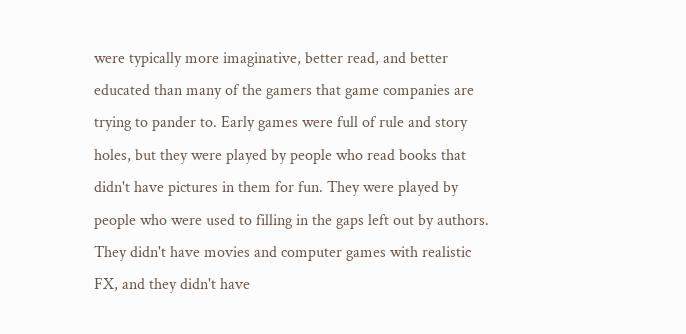were typically more imaginative, better read, and better educated than many of the gamers that game companies are trying to pander to. Early games were full of rule and story holes, but they were played by people who read books that didn't have pictures in them for fun. They were played by people who were used to filling in the gaps left out by authors. They didn't have movies and computer games with realistic FX, and they didn't have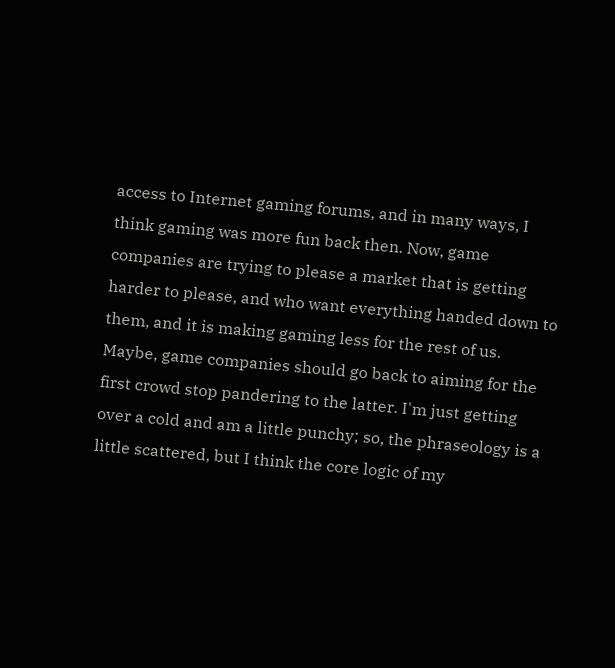access to Internet gaming forums, and in many ways, I think gaming was more fun back then. Now, game companies are trying to please a market that is getting harder to please, and who want everything handed down to them, and it is making gaming less for the rest of us. Maybe, game companies should go back to aiming for the first crowd stop pandering to the latter. I'm just getting over a cold and am a little punchy; so, the phraseology is a little scattered, but I think the core logic of my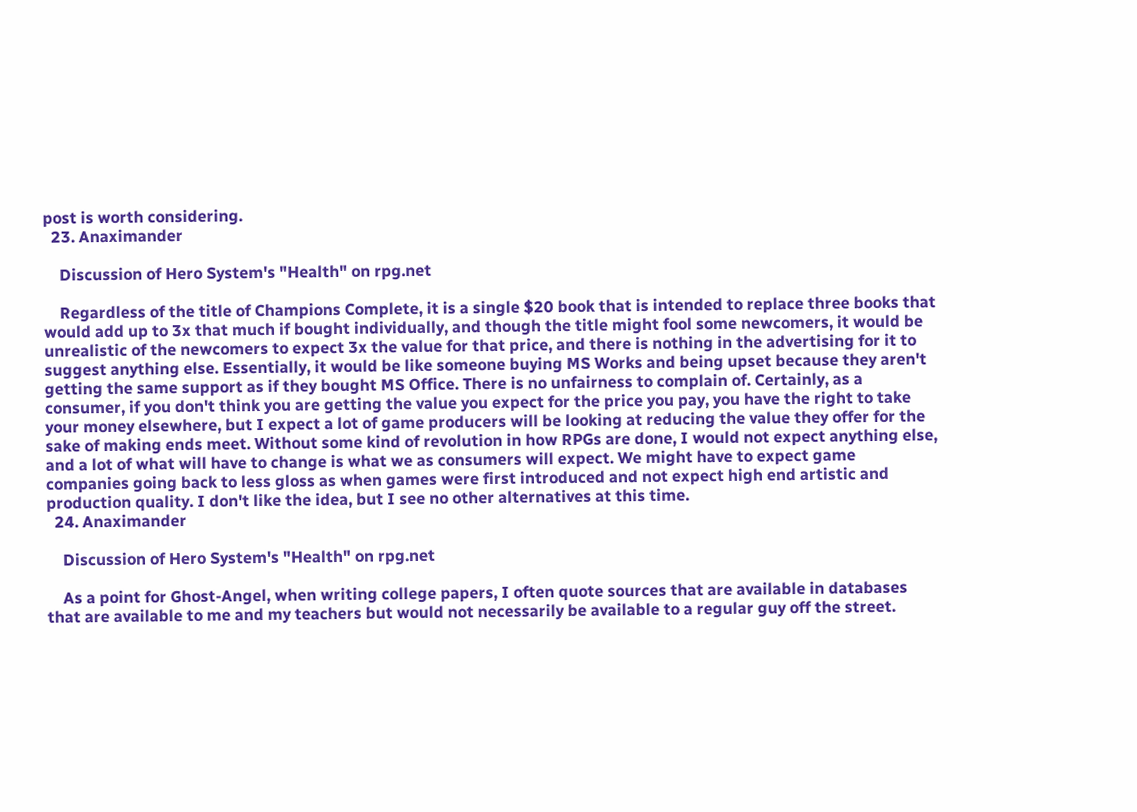post is worth considering.
  23. Anaximander

    Discussion of Hero System's "Health" on rpg.net

    Regardless of the title of Champions Complete, it is a single $20 book that is intended to replace three books that would add up to 3x that much if bought individually, and though the title might fool some newcomers, it would be unrealistic of the newcomers to expect 3x the value for that price, and there is nothing in the advertising for it to suggest anything else. Essentially, it would be like someone buying MS Works and being upset because they aren't getting the same support as if they bought MS Office. There is no unfairness to complain of. Certainly, as a consumer, if you don't think you are getting the value you expect for the price you pay, you have the right to take your money elsewhere, but I expect a lot of game producers will be looking at reducing the value they offer for the sake of making ends meet. Without some kind of revolution in how RPGs are done, I would not expect anything else, and a lot of what will have to change is what we as consumers will expect. We might have to expect game companies going back to less gloss as when games were first introduced and not expect high end artistic and production quality. I don't like the idea, but I see no other alternatives at this time.
  24. Anaximander

    Discussion of Hero System's "Health" on rpg.net

    As a point for Ghost-Angel, when writing college papers, I often quote sources that are available in databases that are available to me and my teachers but would not necessarily be available to a regular guy off the street.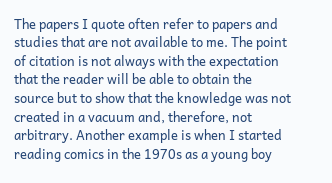The papers I quote often refer to papers and studies that are not available to me. The point of citation is not always with the expectation that the reader will be able to obtain the source but to show that the knowledge was not created in a vacuum and, therefore, not arbitrary. Another example is when I started reading comics in the 1970s as a young boy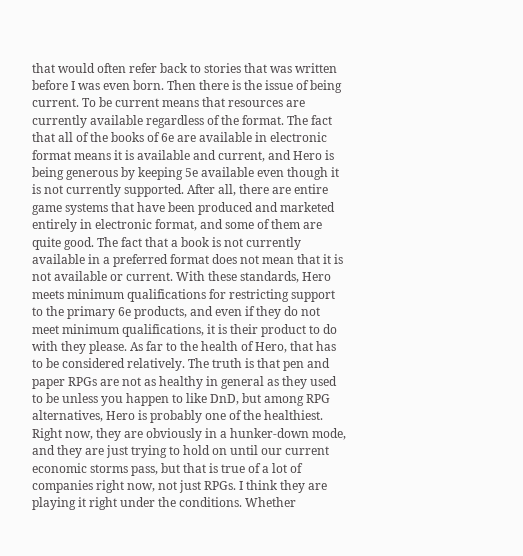that would often refer back to stories that was written before I was even born. Then there is the issue of being current. To be current means that resources are currently available regardless of the format. The fact that all of the books of 6e are available in electronic format means it is available and current, and Hero is being generous by keeping 5e available even though it is not currently supported. After all, there are entire game systems that have been produced and marketed entirely in electronic format, and some of them are quite good. The fact that a book is not currently available in a preferred format does not mean that it is not available or current. With these standards, Hero meets minimum qualifications for restricting support to the primary 6e products, and even if they do not meet minimum qualifications, it is their product to do with they please. As far to the health of Hero, that has to be considered relatively. The truth is that pen and paper RPGs are not as healthy in general as they used to be unless you happen to like DnD, but among RPG alternatives, Hero is probably one of the healthiest. Right now, they are obviously in a hunker-down mode, and they are just trying to hold on until our current economic storms pass, but that is true of a lot of companies right now, not just RPGs. I think they are playing it right under the conditions. Whether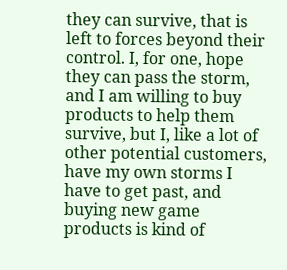they can survive, that is left to forces beyond their control. I, for one, hope they can pass the storm, and I am willing to buy products to help them survive, but I, like a lot of other potential customers, have my own storms I have to get past, and buying new game products is kind of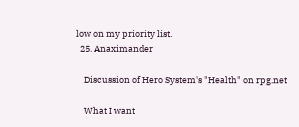low on my priority list.
  25. Anaximander

    Discussion of Hero System's "Health" on rpg.net

    What I want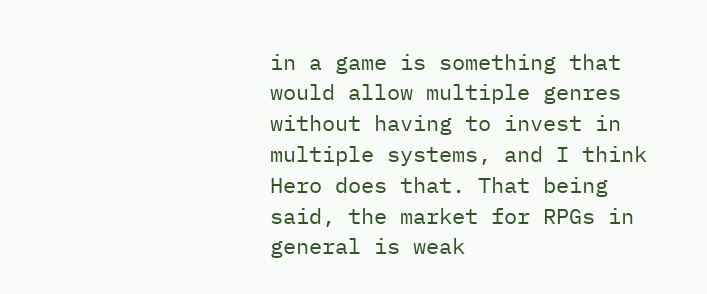in a game is something that would allow multiple genres without having to invest in multiple systems, and I think Hero does that. That being said, the market for RPGs in general is weak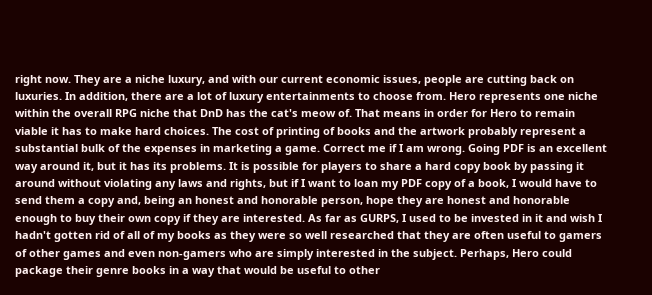right now. They are a niche luxury, and with our current economic issues, people are cutting back on luxuries. In addition, there are a lot of luxury entertainments to choose from. Hero represents one niche within the overall RPG niche that DnD has the cat's meow of. That means in order for Hero to remain viable it has to make hard choices. The cost of printing of books and the artwork probably represent a substantial bulk of the expenses in marketing a game. Correct me if I am wrong. Going PDF is an excellent way around it, but it has its problems. It is possible for players to share a hard copy book by passing it around without violating any laws and rights, but if I want to loan my PDF copy of a book, I would have to send them a copy and, being an honest and honorable person, hope they are honest and honorable enough to buy their own copy if they are interested. As far as GURPS, I used to be invested in it and wish I hadn't gotten rid of all of my books as they were so well researched that they are often useful to gamers of other games and even non-gamers who are simply interested in the subject. Perhaps, Hero could package their genre books in a way that would be useful to other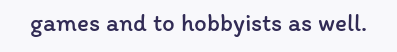games and to hobbyists as well.